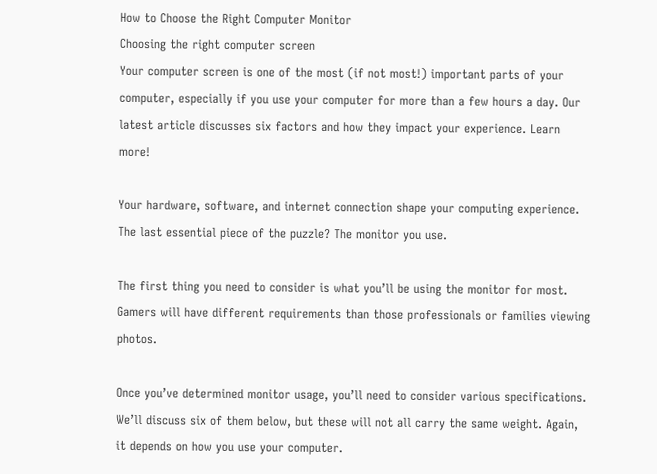How to Choose the Right Computer Monitor
Choosing the right computer screen
Your computer screen is one of the most (if not most!) important parts of your computer, especially if you use your computer for more than a few hours a day. Our latest article discusses six factors and how they impact your experience. Learn more!

Your hardware, software, and internet connection shape your computing experience. The last essential piece of the puzzle? The monitor you use.

The first thing you need to consider is what you’ll be using the monitor for most. Gamers will have different requirements than those professionals or families viewing photos.

Once you’ve determined monitor usage, you’ll need to consider various specifications. We’ll discuss six of them below, but these will not all carry the same weight. Again, it depends on how you use your computer.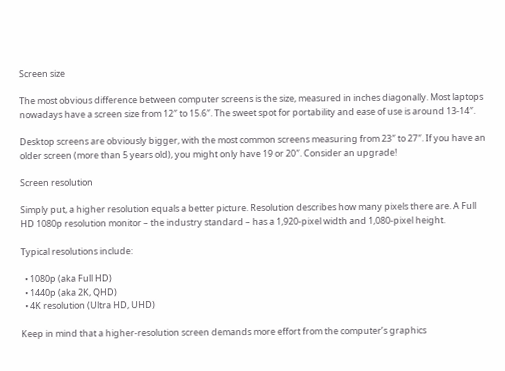Screen size

The most obvious difference between computer screens is the size, measured in inches diagonally. Most laptops nowadays have a screen size from 12″ to 15.6″. The sweet spot for portability and ease of use is around 13-14″.

Desktop screens are obviously bigger, with the most common screens measuring from 23″ to 27″. If you have an older screen (more than 5 years old), you might only have 19 or 20″. Consider an upgrade!

Screen resolution

Simply put, a higher resolution equals a better picture. Resolution describes how many pixels there are. A Full HD 1080p resolution monitor – the industry standard – has a 1,920-pixel width and 1,080-pixel height.

Typical resolutions include:

  • 1080p (aka Full HD)
  • 1440p (aka 2K, QHD)
  • 4K resolution (Ultra HD, UHD)

Keep in mind that a higher-resolution screen demands more effort from the computer’s graphics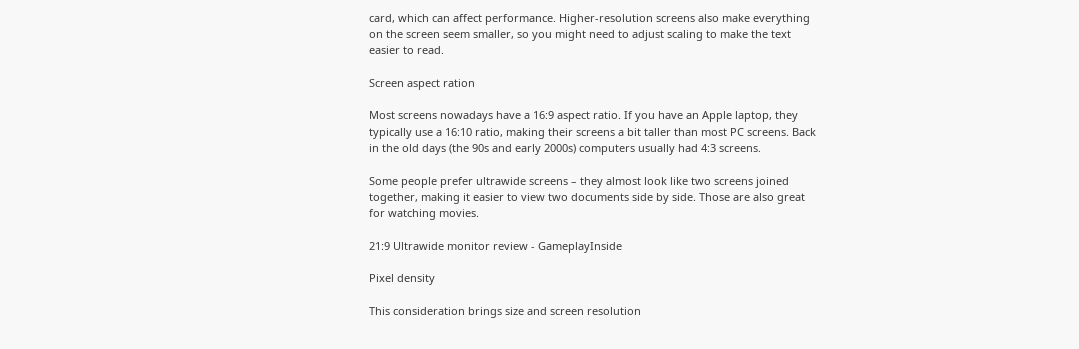card, which can affect performance. Higher-resolution screens also make everything on the screen seem smaller, so you might need to adjust scaling to make the text easier to read.

Screen aspect ration

Most screens nowadays have a 16:9 aspect ratio. If you have an Apple laptop, they typically use a 16:10 ratio, making their screens a bit taller than most PC screens. Back in the old days (the 90s and early 2000s) computers usually had 4:3 screens.

Some people prefer ultrawide screens – they almost look like two screens joined together, making it easier to view two documents side by side. Those are also great for watching movies.

21:9 Ultrawide monitor review - GameplayInside

Pixel density

This consideration brings size and screen resolution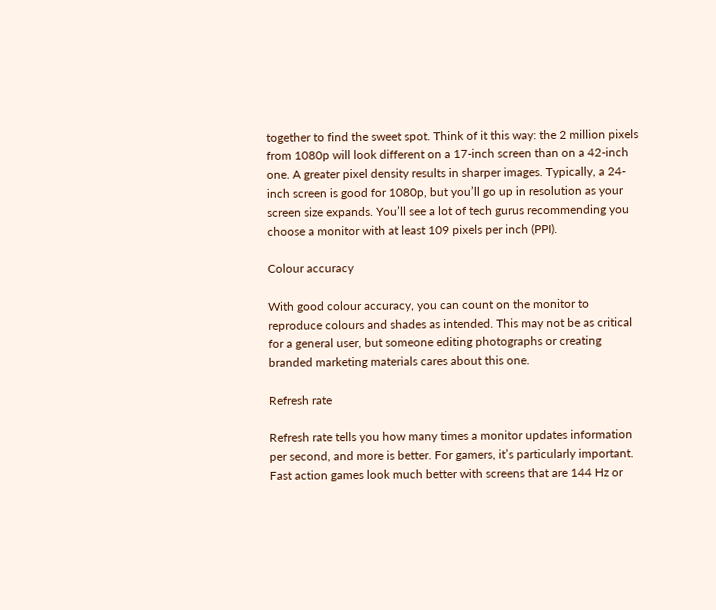together to find the sweet spot. Think of it this way: the 2 million pixels from 1080p will look different on a 17-inch screen than on a 42-inch one. A greater pixel density results in sharper images. Typically, a 24-inch screen is good for 1080p, but you’ll go up in resolution as your screen size expands. You’ll see a lot of tech gurus recommending you choose a monitor with at least 109 pixels per inch (PPI).

Colour accuracy

With good colour accuracy, you can count on the monitor to reproduce colours and shades as intended. This may not be as critical for a general user, but someone editing photographs or creating branded marketing materials cares about this one.

Refresh rate

Refresh rate tells you how many times a monitor updates information per second, and more is better. For gamers, it’s particularly important. Fast action games look much better with screens that are 144 Hz or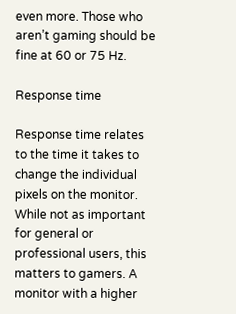even more. Those who aren’t gaming should be fine at 60 or 75 Hz.

Response time

Response time relates to the time it takes to change the individual pixels on the monitor. While not as important for general or professional users, this matters to gamers. A monitor with a higher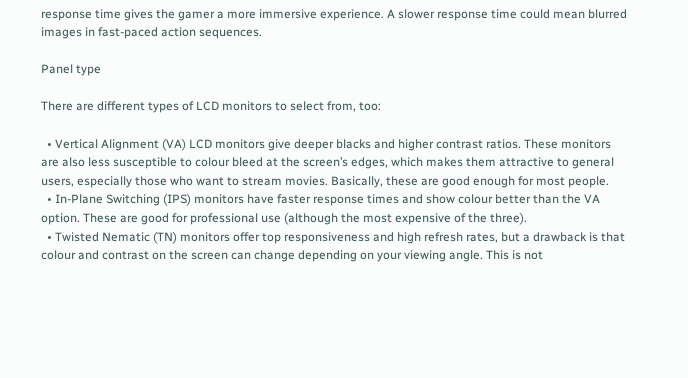response time gives the gamer a more immersive experience. A slower response time could mean blurred images in fast-paced action sequences.

Panel type

There are different types of LCD monitors to select from, too:

  • Vertical Alignment (VA) LCD monitors give deeper blacks and higher contrast ratios. These monitors are also less susceptible to colour bleed at the screen’s edges, which makes them attractive to general users, especially those who want to stream movies. Basically, these are good enough for most people.
  • In-Plane Switching (IPS) monitors have faster response times and show colour better than the VA option. These are good for professional use (although the most expensive of the three).
  • Twisted Nematic (TN) monitors offer top responsiveness and high refresh rates, but a drawback is that colour and contrast on the screen can change depending on your viewing angle. This is not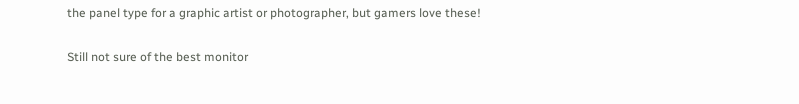the panel type for a graphic artist or photographer, but gamers love these!

Still not sure of the best monitor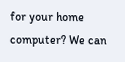for your home computer? We can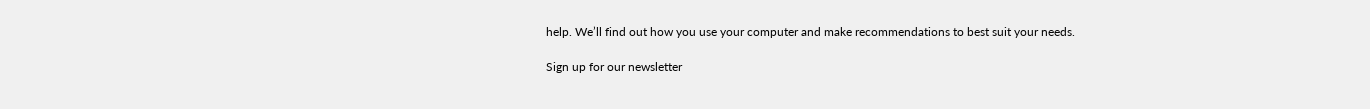help. We’ll find out how you use your computer and make recommendations to best suit your needs.

Sign up for our newsletter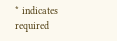* indicates required